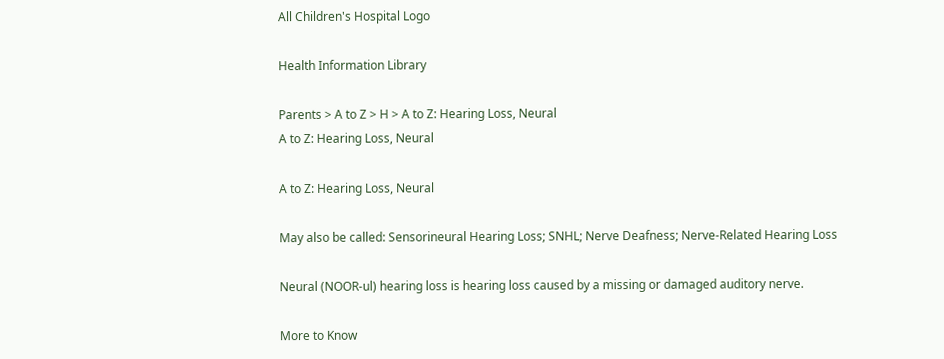All Children's Hospital Logo

Health Information Library

Parents > A to Z > H > A to Z: Hearing Loss, Neural
A to Z: Hearing Loss, Neural

A to Z: Hearing Loss, Neural

May also be called: Sensorineural Hearing Loss; SNHL; Nerve Deafness; Nerve-Related Hearing Loss

Neural (NOOR-ul) hearing loss is hearing loss caused by a missing or damaged auditory nerve.

More to Know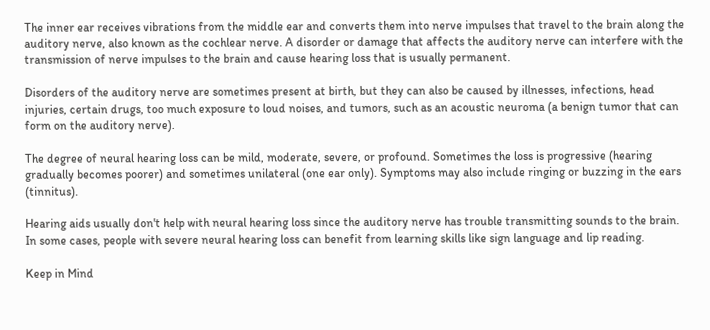The inner ear receives vibrations from the middle ear and converts them into nerve impulses that travel to the brain along the auditory nerve, also known as the cochlear nerve. A disorder or damage that affects the auditory nerve can interfere with the transmission of nerve impulses to the brain and cause hearing loss that is usually permanent.

Disorders of the auditory nerve are sometimes present at birth, but they can also be caused by illnesses, infections, head injuries, certain drugs, too much exposure to loud noises, and tumors, such as an acoustic neuroma (a benign tumor that can form on the auditory nerve).

The degree of neural hearing loss can be mild, moderate, severe, or profound. Sometimes the loss is progressive (hearing gradually becomes poorer) and sometimes unilateral (one ear only). Symptoms may also include ringing or buzzing in the ears (tinnitus).

Hearing aids usually don't help with neural hearing loss since the auditory nerve has trouble transmitting sounds to the brain. In some cases, people with severe neural hearing loss can benefit from learning skills like sign language and lip reading.

Keep in Mind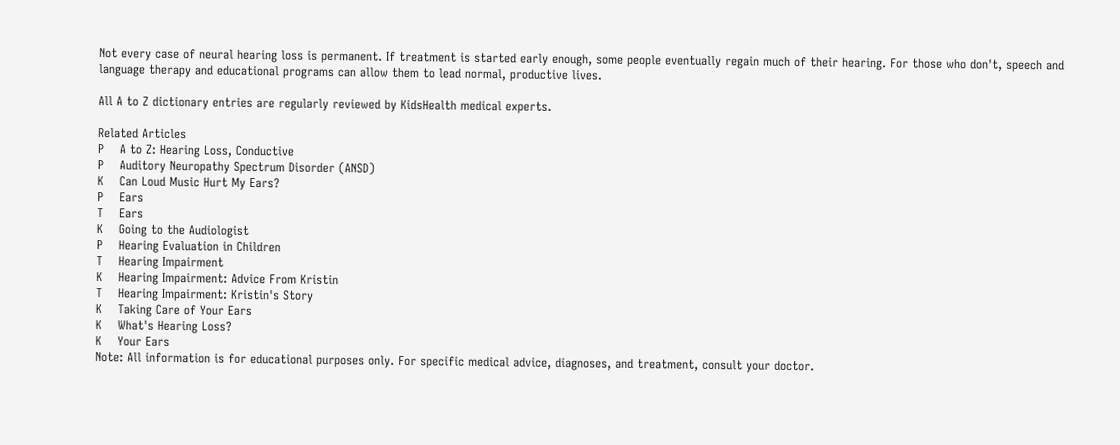Not every case of neural hearing loss is permanent. If treatment is started early enough, some people eventually regain much of their hearing. For those who don't, speech and language therapy and educational programs can allow them to lead normal, productive lives.

All A to Z dictionary entries are regularly reviewed by KidsHealth medical experts.

Related Articles
P    A to Z: Hearing Loss, Conductive
P    Auditory Neuropathy Spectrum Disorder (ANSD)
K    Can Loud Music Hurt My Ears?
P    Ears
T    Ears
K    Going to the Audiologist
P    Hearing Evaluation in Children
T    Hearing Impairment
K    Hearing Impairment: Advice From Kristin
T    Hearing Impairment: Kristin's Story
K    Taking Care of Your Ears
K    What's Hearing Loss?
K    Your Ears
Note: All information is for educational purposes only. For specific medical advice, diagnoses, and treatment, consult your doctor.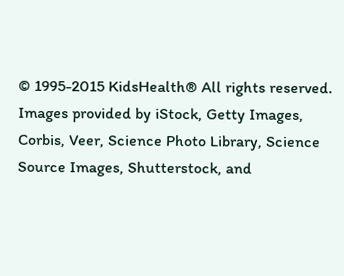© 1995-2015 KidsHealth® All rights reserved. Images provided by iStock, Getty Images, Corbis, Veer, Science Photo Library, Science Source Images, Shutterstock, and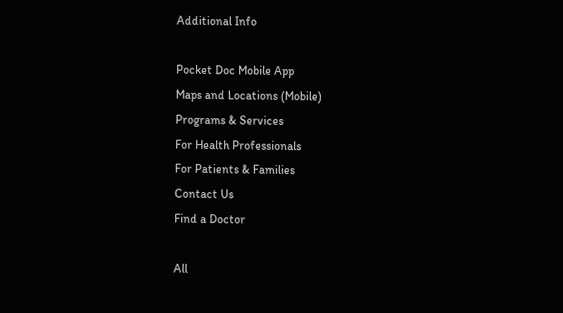Additional Info

Pocket Doc Mobile App
Maps and Locations (Mobile)
Programs & Services
For Health Professionals
For Patients & Families
Contact Us
Find a Doctor

All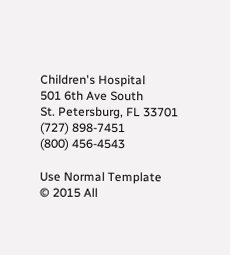Children's Hospital
501 6th Ave South
St. Petersburg, FL 33701
(727) 898-7451
(800) 456-4543

Use Normal Template
© 2015 All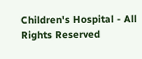Children's Hospital - All Rights Reserved